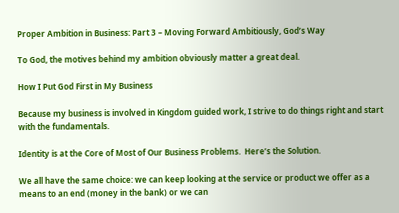Proper Ambition in Business: Part 3 – Moving Forward Ambitiously, God’s Way

To God, the motives behind my ambition obviously matter a great deal.

How I Put God First in My Business

Because my business is involved in Kingdom guided work, I strive to do things right and start with the fundamentals.

Identity is at the Core of Most of Our Business Problems.  Here’s the Solution.

We all have the same choice: we can keep looking at the service or product we offer as a means to an end (money in the bank) or we can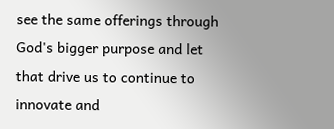see the same offerings through God's bigger purpose and let that drive us to continue to innovate and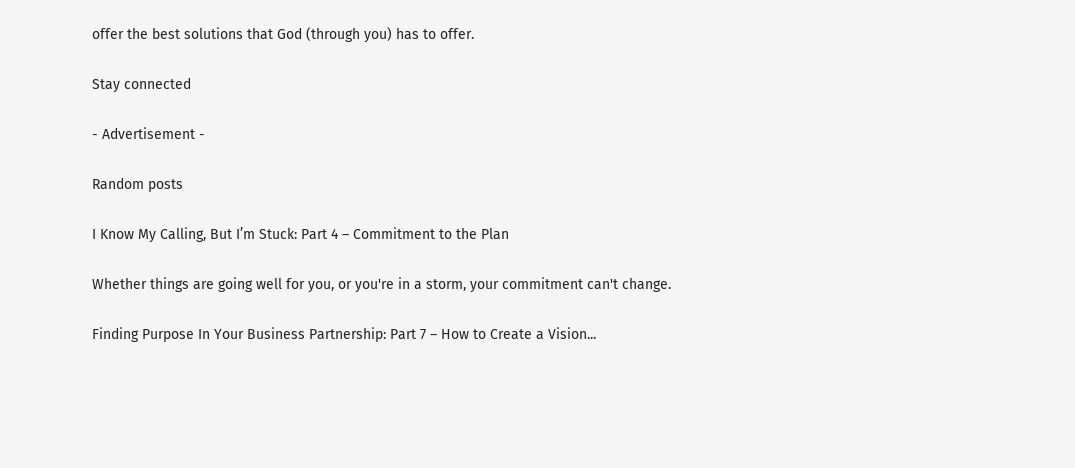offer the best solutions that God (through you) has to offer.

Stay connected

- Advertisement -

Random posts

I Know My Calling, But I’m Stuck: Part 4 – Commitment to the Plan

Whether things are going well for you, or you're in a storm, your commitment can't change.

Finding Purpose In Your Business Partnership: Part 7 – How to Create a Vision...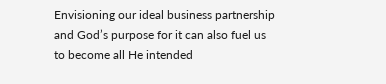Envisioning our ideal business partnership and God’s purpose for it can also fuel us to become all He intended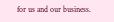for us and our business.